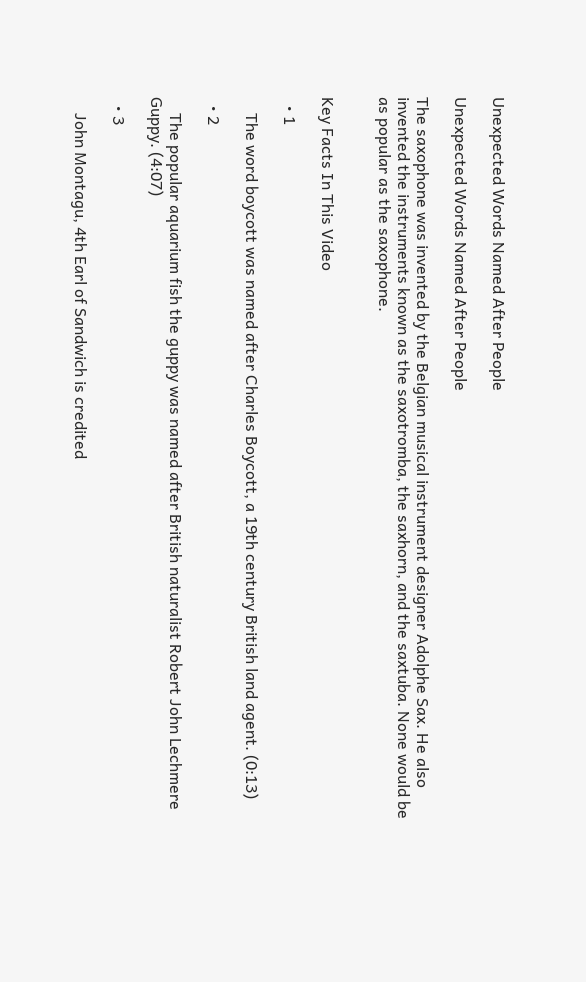Unexpected Words Named After People

Unexpected Words Named After People

The saxophone was invented by the Belgian musical instrument designer Adolphe Sax. He also invented the instruments known as the saxotromba, the saxhorn, and the saxtuba. None would be as popular as the saxophone.


Key Facts In This Video

  • 1

    The word boycott was named after Charles Boycott, a 19th century British land agent. (0:13)

  • 2

    The popular aquarium fish the guppy was named after British naturalist Robert John Lechmere Guppy. (4:07)

  • 3

    John Montagu, 4th Earl of Sandwich is credited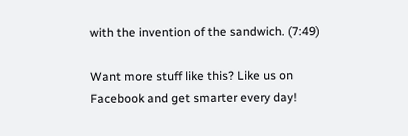with the invention of the sandwich. (7:49)

Want more stuff like this? Like us on Facebook and get smarter every day!